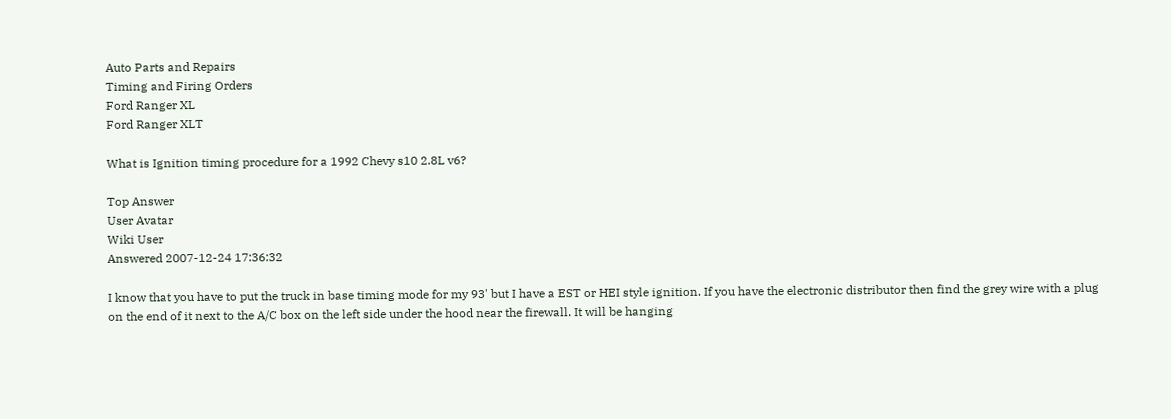Auto Parts and Repairs
Timing and Firing Orders
Ford Ranger XL
Ford Ranger XLT

What is Ignition timing procedure for a 1992 Chevy s10 2.8L v6?

Top Answer
User Avatar
Wiki User
Answered 2007-12-24 17:36:32

I know that you have to put the truck in base timing mode for my 93' but I have a EST or HEI style ignition. If you have the electronic distributor then find the grey wire with a plug on the end of it next to the A/C box on the left side under the hood near the firewall. It will be hanging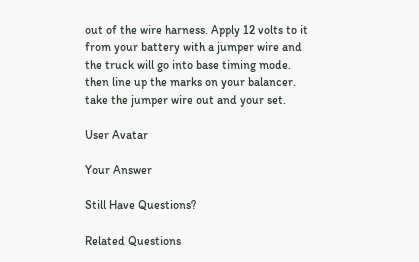out of the wire harness. Apply 12 volts to it from your battery with a jumper wire and the truck will go into base timing mode. then line up the marks on your balancer. take the jumper wire out and your set.

User Avatar

Your Answer

Still Have Questions?

Related Questions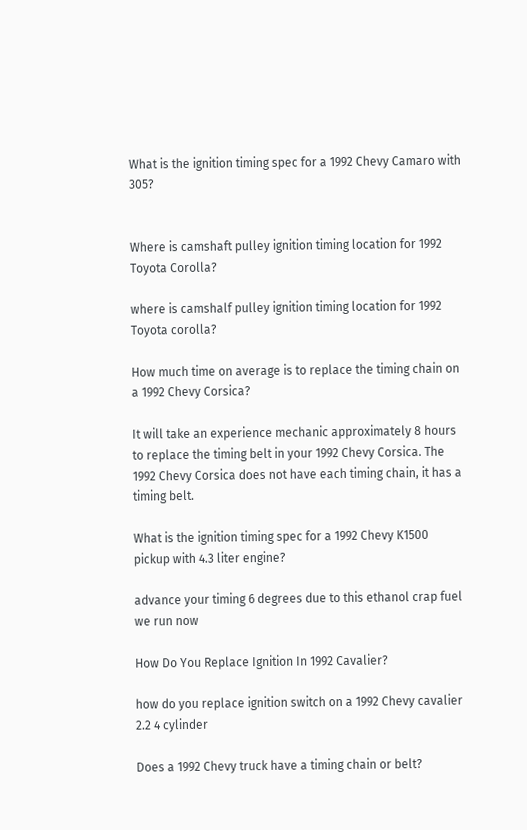What is the ignition timing spec for a 1992 Chevy Camaro with 305?


Where is camshaft pulley ignition timing location for 1992 Toyota Corolla?

where is camshalf pulley ignition timing location for 1992 Toyota corolla?

How much time on average is to replace the timing chain on a 1992 Chevy Corsica?

It will take an experience mechanic approximately 8 hours to replace the timing belt in your 1992 Chevy Corsica. The 1992 Chevy Corsica does not have each timing chain, it has a timing belt.

What is the ignition timing spec for a 1992 Chevy K1500 pickup with 4.3 liter engine?

advance your timing 6 degrees due to this ethanol crap fuel we run now

How Do You Replace Ignition In 1992 Cavalier?

how do you replace ignition switch on a 1992 Chevy cavalier 2.2 4 cylinder

Does a 1992 Chevy truck have a timing chain or belt?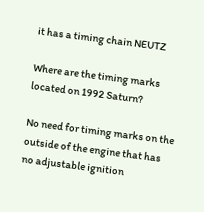it has a timing chain NEUTZ

Where are the timing marks located on 1992 Saturn?

No need for timing marks on the outside of the engine that has no adjustable ignition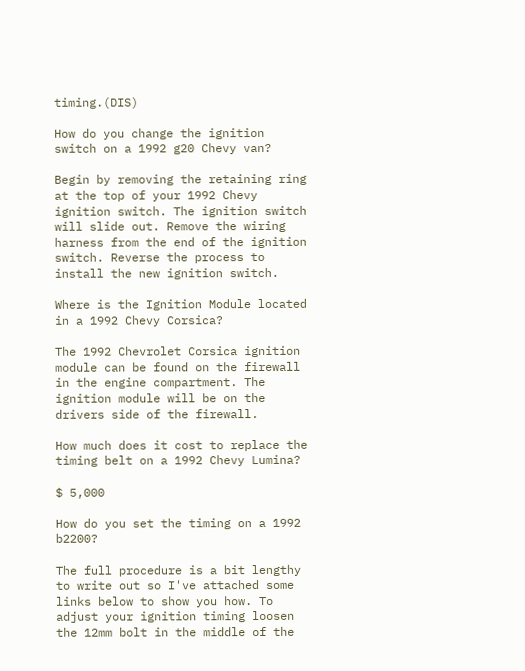timing.(DIS)

How do you change the ignition switch on a 1992 g20 Chevy van?

Begin by removing the retaining ring at the top of your 1992 Chevy ignition switch. The ignition switch will slide out. Remove the wiring harness from the end of the ignition switch. Reverse the process to install the new ignition switch.

Where is the Ignition Module located in a 1992 Chevy Corsica?

The 1992 Chevrolet Corsica ignition module can be found on the firewall in the engine compartment. The ignition module will be on the drivers side of the firewall.

How much does it cost to replace the timing belt on a 1992 Chevy Lumina?

$ 5,000

How do you set the timing on a 1992 b2200?

The full procedure is a bit lengthy to write out so I've attached some links below to show you how. To adjust your ignition timing loosen the 12mm bolt in the middle of the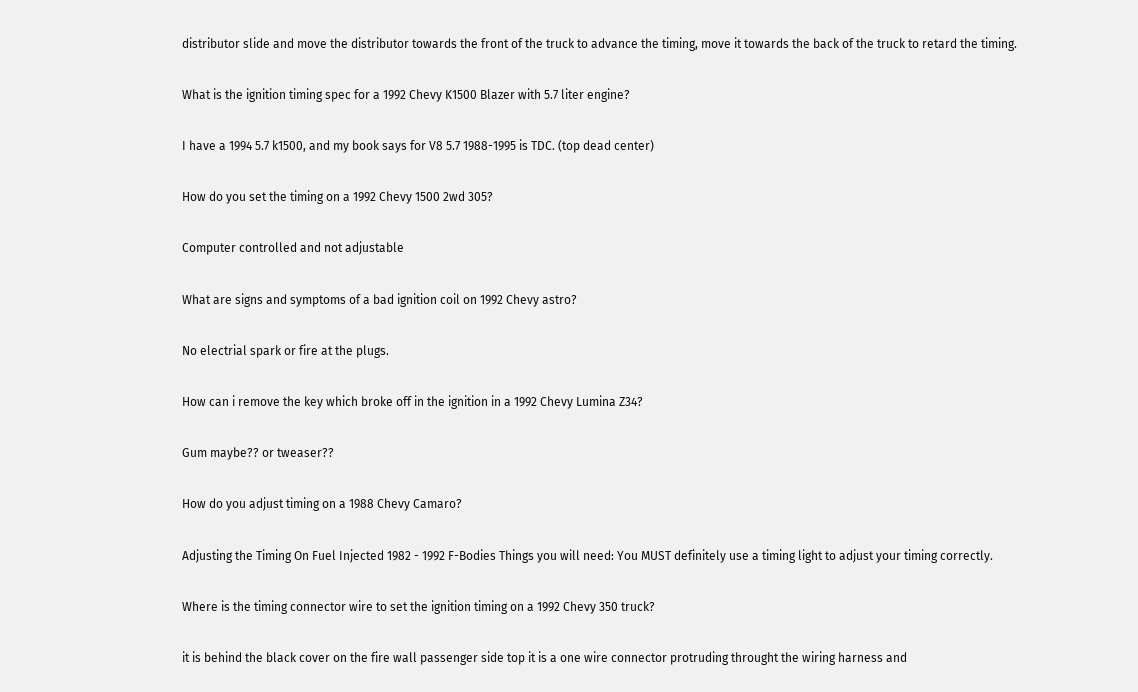distributor slide and move the distributor towards the front of the truck to advance the timing, move it towards the back of the truck to retard the timing.

What is the ignition timing spec for a 1992 Chevy K1500 Blazer with 5.7 liter engine?

I have a 1994 5.7 k1500, and my book says for V8 5.7 1988-1995 is TDC. (top dead center)

How do you set the timing on a 1992 Chevy 1500 2wd 305?

Computer controlled and not adjustable

What are signs and symptoms of a bad ignition coil on 1992 Chevy astro?

No electrial spark or fire at the plugs.

How can i remove the key which broke off in the ignition in a 1992 Chevy Lumina Z34?

Gum maybe?? or tweaser??

How do you adjust timing on a 1988 Chevy Camaro?

Adjusting the Timing On Fuel Injected 1982 - 1992 F-Bodies Things you will need: You MUST definitely use a timing light to adjust your timing correctly.

Where is the timing connector wire to set the ignition timing on a 1992 Chevy 350 truck?

it is behind the black cover on the fire wall passenger side top it is a one wire connector protruding throught the wiring harness and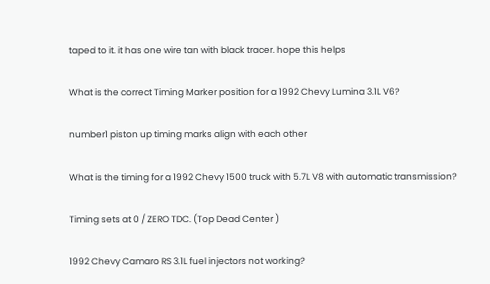taped to it. it has one wire tan with black tracer. hope this helps

What is the correct Timing Marker position for a 1992 Chevy Lumina 3.1L V6?

number1 piston up timing marks align with each other

What is the timing for a 1992 Chevy 1500 truck with 5.7L V8 with automatic transmission?

Timing sets at 0 / ZERO TDC. (Top Dead Center )

1992 Chevy Camaro RS 3.1L fuel injectors not working?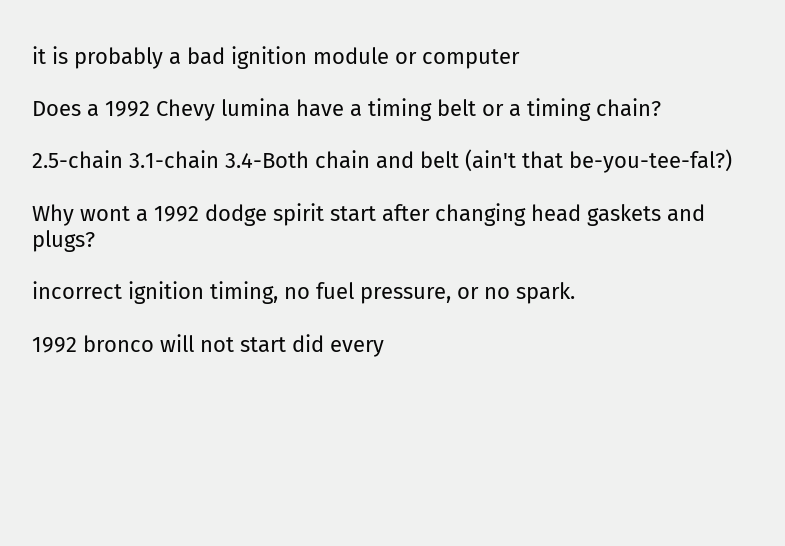it is probably a bad ignition module or computer

Does a 1992 Chevy lumina have a timing belt or a timing chain?

2.5-chain 3.1-chain 3.4-Both chain and belt (ain't that be-you-tee-fal?)

Why wont a 1992 dodge spirit start after changing head gaskets and plugs?

incorrect ignition timing, no fuel pressure, or no spark.

1992 bronco will not start did every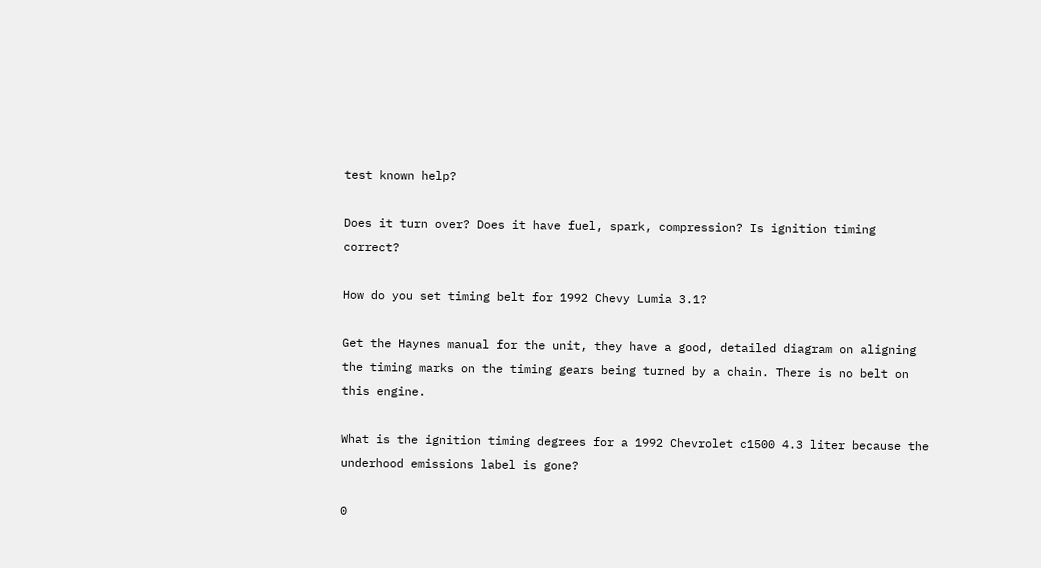test known help?

Does it turn over? Does it have fuel, spark, compression? Is ignition timing correct?

How do you set timing belt for 1992 Chevy Lumia 3.1?

Get the Haynes manual for the unit, they have a good, detailed diagram on aligning the timing marks on the timing gears being turned by a chain. There is no belt on this engine.

What is the ignition timing degrees for a 1992 Chevrolet c1500 4.3 liter because the underhood emissions label is gone?

0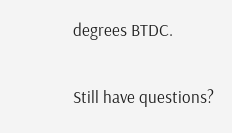degrees BTDC.

Still have questions?